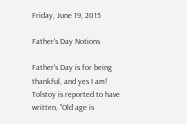Friday, June 19, 2015

Father's Day Notions

Father's Day is for being thankful, and yes I am!
Tolstoy is reported to have written, "Old age is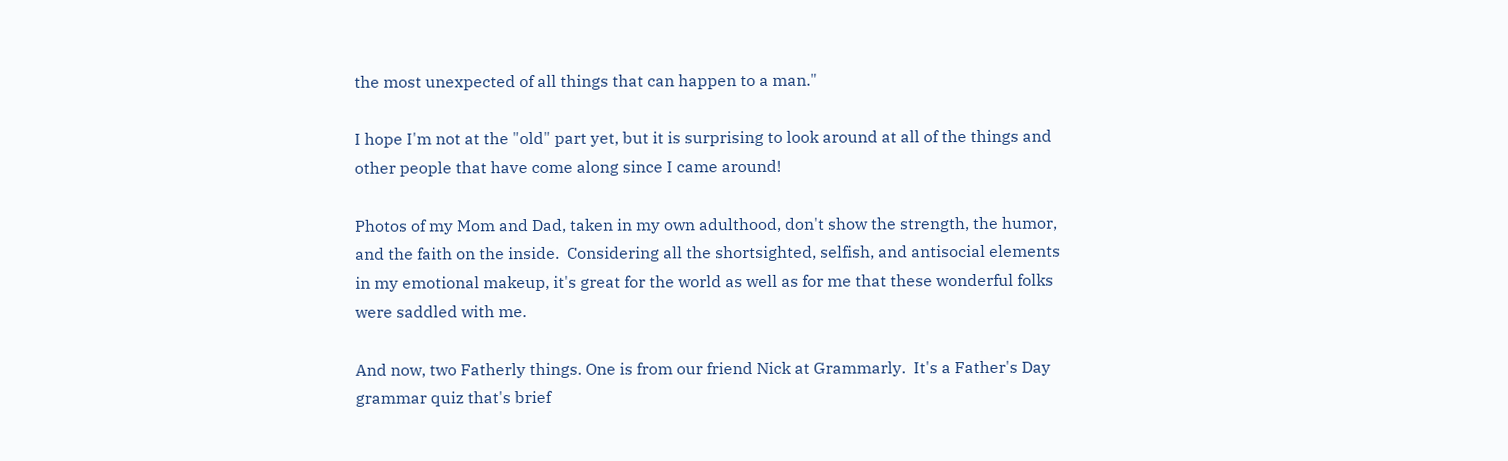the most unexpected of all things that can happen to a man."

I hope I'm not at the "old" part yet, but it is surprising to look around at all of the things and other people that have come along since I came around!

Photos of my Mom and Dad, taken in my own adulthood, don't show the strength, the humor, and the faith on the inside.  Considering all the shortsighted, selfish, and antisocial elements in my emotional makeup, it's great for the world as well as for me that these wonderful folks were saddled with me.

And now, two Fatherly things. One is from our friend Nick at Grammarly.  It's a Father's Day grammar quiz that's brief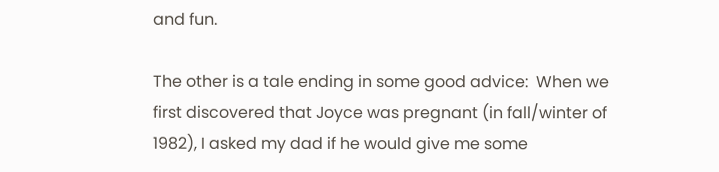and fun.

The other is a tale ending in some good advice:  When we first discovered that Joyce was pregnant (in fall/winter of 1982), I asked my dad if he would give me some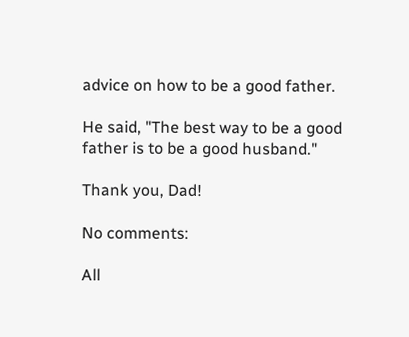advice on how to be a good father.

He said, "The best way to be a good father is to be a good husband."

Thank you, Dad!

No comments:

All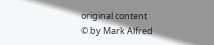original content
© by Mark Alfred